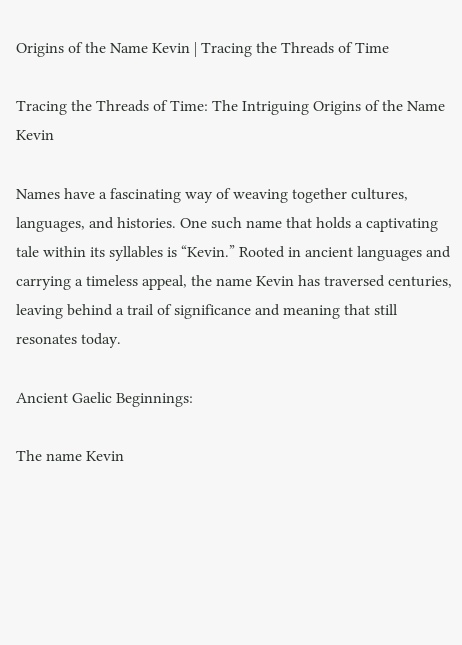Origins of the Name Kevin | Tracing the Threads of Time

Tracing the Threads of Time: The Intriguing Origins of the Name Kevin

Names have a fascinating way of weaving together cultures, languages, and histories. One such name that holds a captivating tale within its syllables is “Kevin.” Rooted in ancient languages and carrying a timeless appeal, the name Kevin has traversed centuries, leaving behind a trail of significance and meaning that still resonates today.

Ancient Gaelic Beginnings:

The name Kevin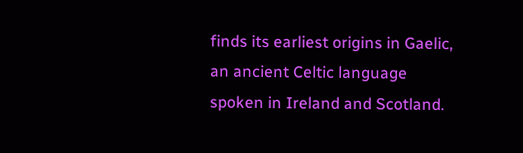finds its earliest origins in Gaelic, an ancient Celtic language spoken in Ireland and Scotland.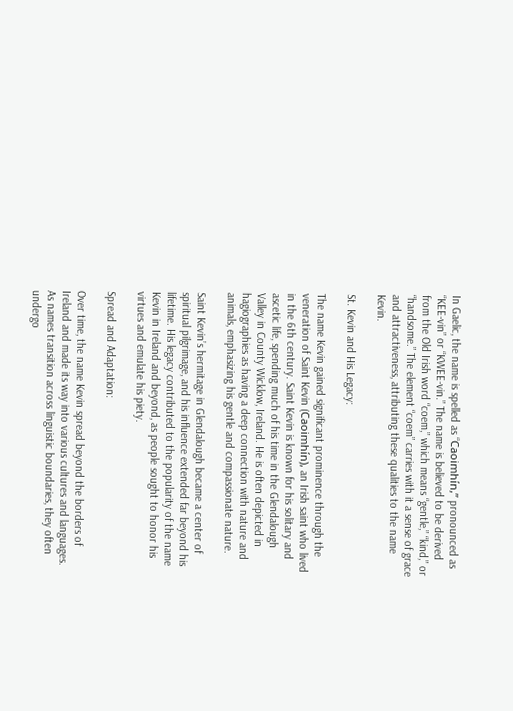In Gaelic, the name is spelled as “Caoimhín,” pronounced as “KEE-vin” or “KWEE-vin.” The name is believed to be derived from the Old Irish word “coem,” which means “gentle,” “kind,” or “handsome.” The element “coem” carries with it a sense of grace and attractiveness, attributing these qualities to the name Kevin.

St. Kevin and His Legacy:

The name Kevin gained significant prominence through the veneration of Saint Kevin (Caoimhín), an Irish saint who lived in the 6th century. Saint Kevin is known for his solitary and ascetic life, spending much of his time in the Glendalough Valley in County Wicklow, Ireland. He is often depicted in hagiographies as having a deep connection with nature and animals, emphasizing his gentle and compassionate nature.

Saint Kevin’s hermitage in Glendalough became a center of spiritual pilgrimage, and his influence extended far beyond his lifetime. His legacy contributed to the popularity of the name Kevin in Ireland and beyond, as people sought to honor his virtues and emulate his piety.

Spread and Adaptation:

Over time, the name Kevin spread beyond the borders of Ireland and made its way into various cultures and languages. As names transition across linguistic boundaries, they often undergo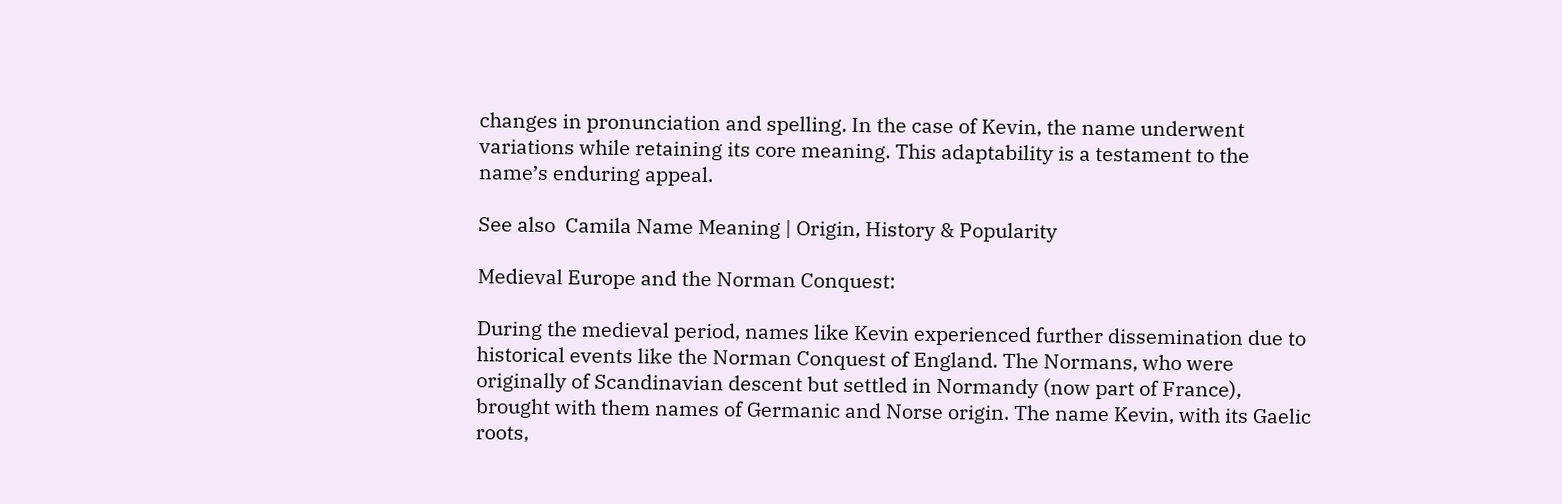changes in pronunciation and spelling. In the case of Kevin, the name underwent variations while retaining its core meaning. This adaptability is a testament to the name’s enduring appeal.

See also  Camila Name Meaning | Origin, History & Popularity

Medieval Europe and the Norman Conquest:

During the medieval period, names like Kevin experienced further dissemination due to historical events like the Norman Conquest of England. The Normans, who were originally of Scandinavian descent but settled in Normandy (now part of France), brought with them names of Germanic and Norse origin. The name Kevin, with its Gaelic roots,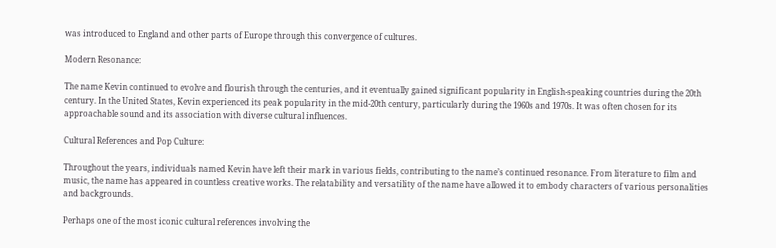was introduced to England and other parts of Europe through this convergence of cultures.

Modern Resonance:

The name Kevin continued to evolve and flourish through the centuries, and it eventually gained significant popularity in English-speaking countries during the 20th century. In the United States, Kevin experienced its peak popularity in the mid-20th century, particularly during the 1960s and 1970s. It was often chosen for its approachable sound and its association with diverse cultural influences.

Cultural References and Pop Culture:

Throughout the years, individuals named Kevin have left their mark in various fields, contributing to the name’s continued resonance. From literature to film and music, the name has appeared in countless creative works. The relatability and versatility of the name have allowed it to embody characters of various personalities and backgrounds.

Perhaps one of the most iconic cultural references involving the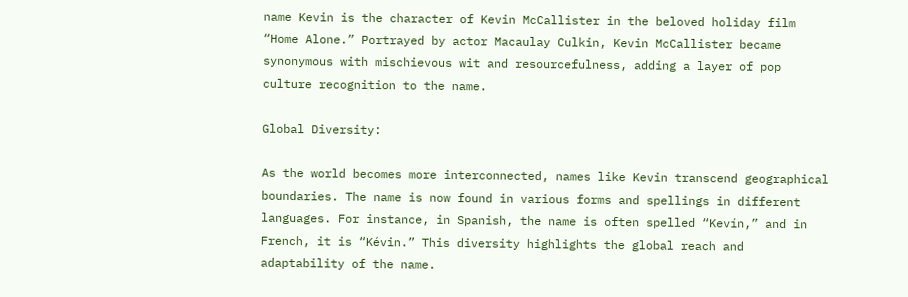name Kevin is the character of Kevin McCallister in the beloved holiday film “Home Alone.” Portrayed by actor Macaulay Culkin, Kevin McCallister became synonymous with mischievous wit and resourcefulness, adding a layer of pop culture recognition to the name.

Global Diversity:

As the world becomes more interconnected, names like Kevin transcend geographical boundaries. The name is now found in various forms and spellings in different languages. For instance, in Spanish, the name is often spelled “Kevín,” and in French, it is “Kévin.” This diversity highlights the global reach and adaptability of the name.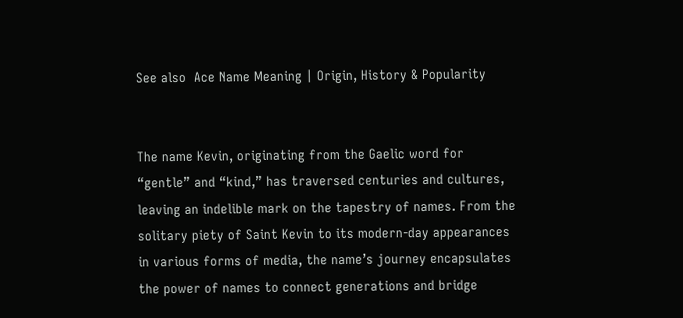See also  Ace Name Meaning | Origin, History & Popularity


The name Kevin, originating from the Gaelic word for “gentle” and “kind,” has traversed centuries and cultures, leaving an indelible mark on the tapestry of names. From the solitary piety of Saint Kevin to its modern-day appearances in various forms of media, the name’s journey encapsulates the power of names to connect generations and bridge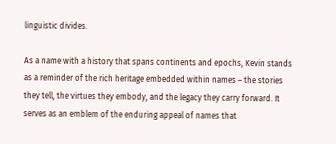linguistic divides.

As a name with a history that spans continents and epochs, Kevin stands as a reminder of the rich heritage embedded within names – the stories they tell, the virtues they embody, and the legacy they carry forward. It serves as an emblem of the enduring appeal of names that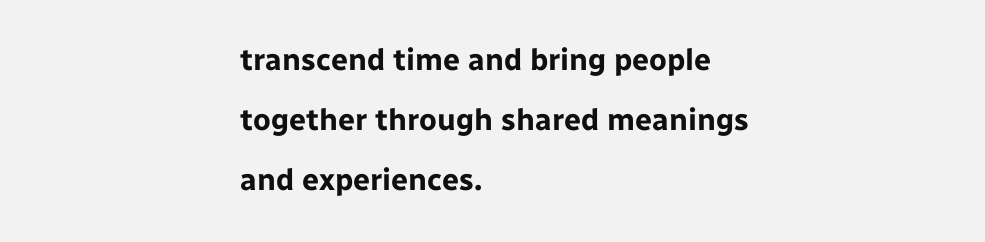transcend time and bring people together through shared meanings and experiences.